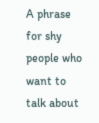A phrase for shy people who want to talk about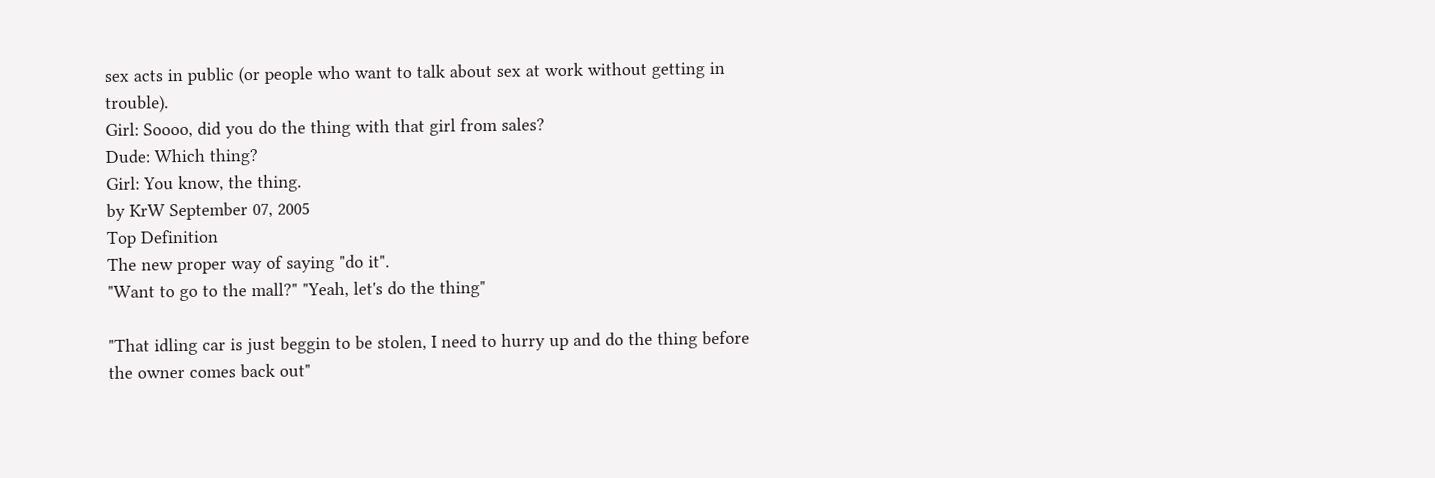sex acts in public (or people who want to talk about sex at work without getting in trouble).
Girl: Soooo, did you do the thing with that girl from sales?
Dude: Which thing?
Girl: You know, the thing.
by KrW September 07, 2005
Top Definition
The new proper way of saying "do it".
"Want to go to the mall?" "Yeah, let's do the thing"

"That idling car is just beggin to be stolen, I need to hurry up and do the thing before the owner comes back out"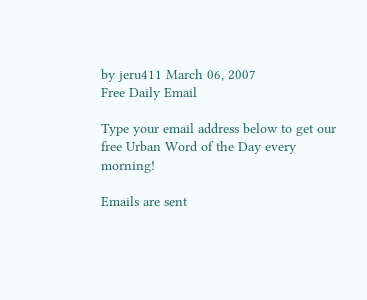by jeru411 March 06, 2007
Free Daily Email

Type your email address below to get our free Urban Word of the Day every morning!

Emails are sent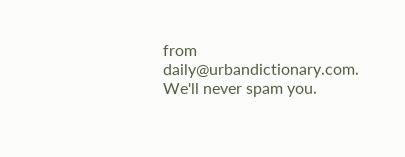from daily@urbandictionary.com. We'll never spam you.